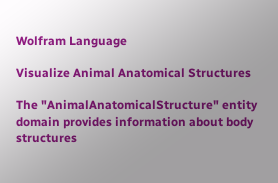Wolfram Language

Visualize Animal Anatomical Structures

The "AnimalAnatomicalStructure" entity domain provides information about body structures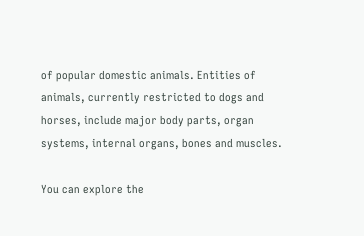of popular domestic animals. Entities of animals, currently restricted to dogs and horses, include major body parts, organ systems, internal organs, bones and muscles.

You can explore the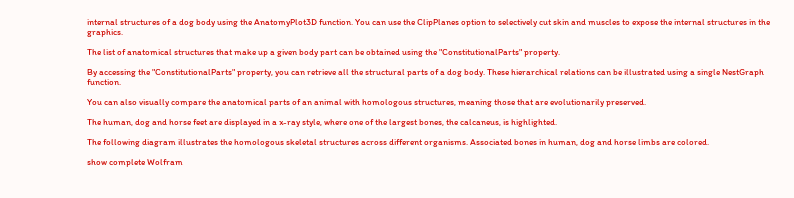internal structures of a dog body using the AnatomyPlot3D function. You can use the ClipPlanes option to selectively cut skin and muscles to expose the internal structures in the graphics.

The list of anatomical structures that make up a given body part can be obtained using the "ConstitutionalParts" property.

By accessing the "ConstitutionalParts" property, you can retrieve all the structural parts of a dog body. These hierarchical relations can be illustrated using a single NestGraph function.

You can also visually compare the anatomical parts of an animal with homologous structures, meaning those that are evolutionarily preserved.

The human, dog and horse feet are displayed in a x-ray style, where one of the largest bones, the calcaneus, is highlighted.

The following diagram illustrates the homologous skeletal structures across different organisms. Associated bones in human, dog and horse limbs are colored.

show complete Wolfram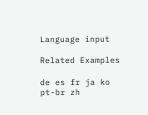Language input

Related Examples

de es fr ja ko pt-br zh